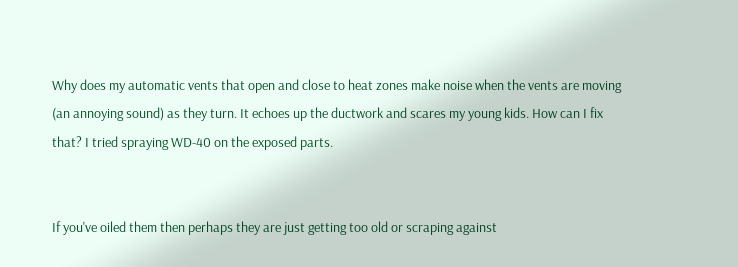Why does my automatic vents that open and close to heat zones make noise when the vents are moving (an annoying sound) as they turn. It echoes up the ductwork and scares my young kids. How can I fix that? I tried spraying WD-40 on the exposed parts.


If you've oiled them then perhaps they are just getting too old or scraping against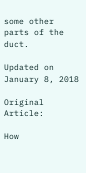some other parts of the duct.

Updated on January 8, 2018

Original Article:

How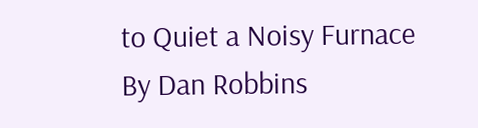to Quiet a Noisy Furnace
By Dan Robbins